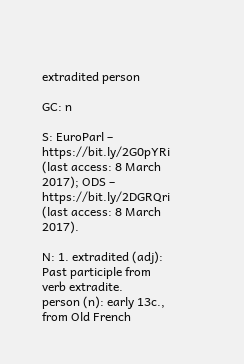extradited person

GC: n

S: EuroParl – https://bit.ly/2G0pYRi (last access: 8 March 2017); ODS – https://bit.ly/2DGRQri (last access: 8 March 2017).

N: 1. extradited (adj): Past participle from verb extradite.
person (n): early 13c., from Old French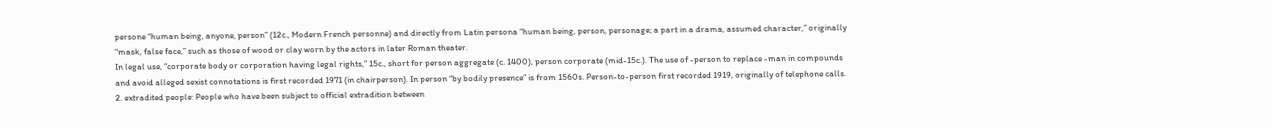persone “human being, anyone, person” (12c., Modern French personne) and directly from Latin persona “human being, person, personage; a part in a drama, assumed character,” originally “mask, false face,” such as those of wood or clay worn by the actors in later Roman theater.
In legal use, “corporate body or corporation having legal rights,” 15c., short for person aggregate (c. 1400), person corporate (mid-15c.). The use of -person to replace -man in compounds and avoid alleged sexist connotations is first recorded 1971 (in chairperson). In person “by bodily presence” is from 1560s. Person-to-person first recorded 1919, originally of telephone calls.
2. extradited people: People who have been subject to official extradition between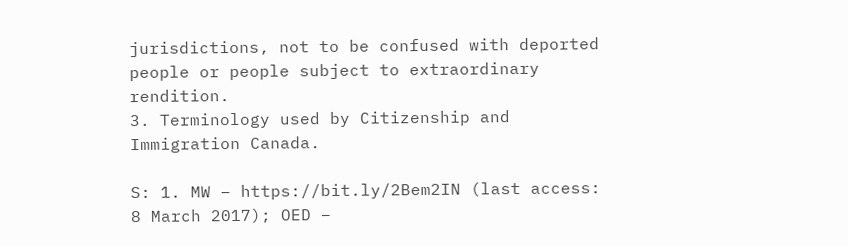jurisdictions, not to be confused with deported people or people subject to extraordinary rendition.
3. Terminology used by Citizenship and Immigration Canada.

S: 1. MW – https://bit.ly/2Bem2IN (last access: 8 March 2017); OED –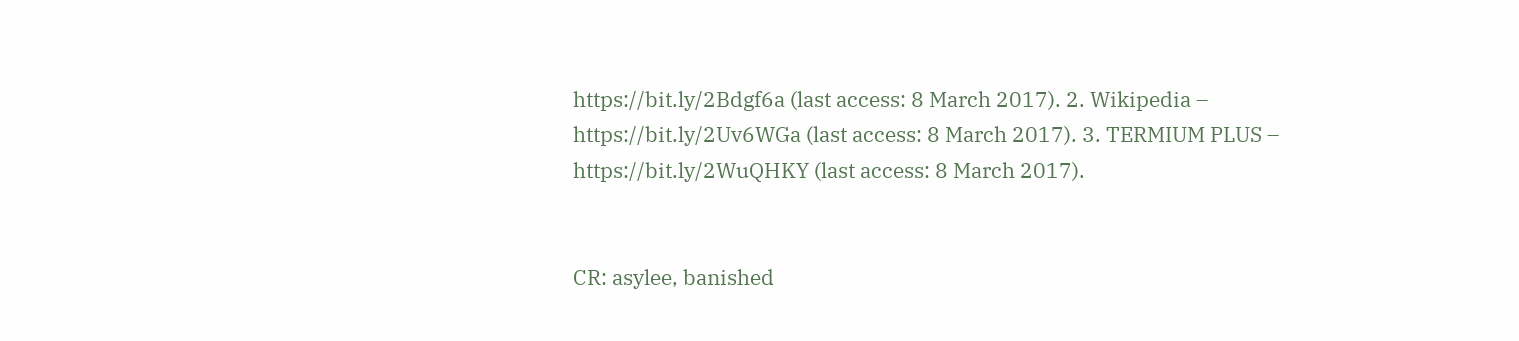https://bit.ly/2Bdgf6a (last access: 8 March 2017). 2. Wikipedia – https://bit.ly/2Uv6WGa (last access: 8 March 2017). 3. TERMIUM PLUS – https://bit.ly/2WuQHKY (last access: 8 March 2017).


CR: asylee, banished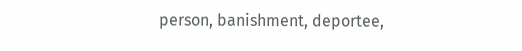person, banishment, deportee,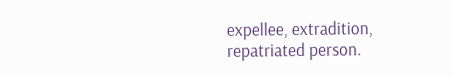expellee, extradition, repatriated person.